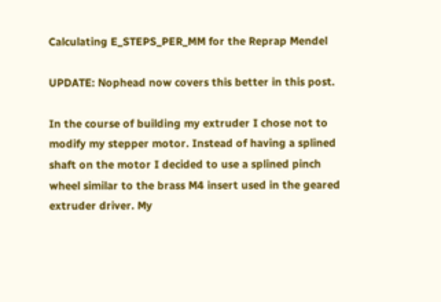Calculating E_STEPS_PER_MM for the Reprap Mendel

UPDATE: Nophead now covers this better in this post.

In the course of building my extruder I chose not to modify my stepper motor. Instead of having a splined shaft on the motor I decided to use a splined pinch wheel similar to the brass M4 insert used in the geared extruder driver. My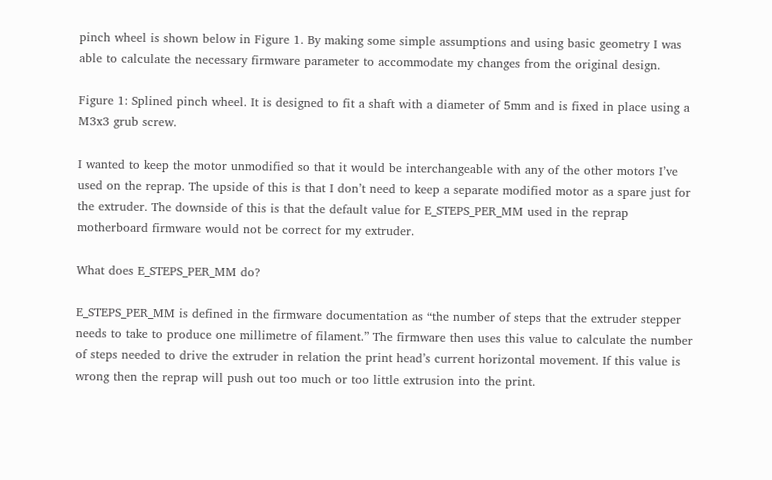pinch wheel is shown below in Figure 1. By making some simple assumptions and using basic geometry I was able to calculate the necessary firmware parameter to accommodate my changes from the original design.

Figure 1: Splined pinch wheel. It is designed to fit a shaft with a diameter of 5mm and is fixed in place using a M3x3 grub screw.

I wanted to keep the motor unmodified so that it would be interchangeable with any of the other motors I’ve used on the reprap. The upside of this is that I don’t need to keep a separate modified motor as a spare just for the extruder. The downside of this is that the default value for E_STEPS_PER_MM used in the reprap motherboard firmware would not be correct for my extruder.

What does E_STEPS_PER_MM do?

E_STEPS_PER_MM is defined in the firmware documentation as “the number of steps that the extruder stepper needs to take to produce one millimetre of filament.” The firmware then uses this value to calculate the number of steps needed to drive the extruder in relation the print head’s current horizontal movement. If this value is wrong then the reprap will push out too much or too little extrusion into the print.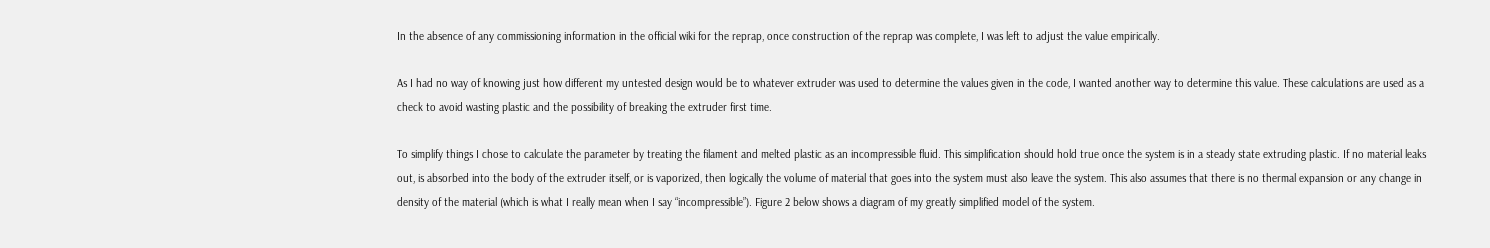In the absence of any commissioning information in the official wiki for the reprap, once construction of the reprap was complete, I was left to adjust the value empirically.

As I had no way of knowing just how different my untested design would be to whatever extruder was used to determine the values given in the code, I wanted another way to determine this value. These calculations are used as a check to avoid wasting plastic and the possibility of breaking the extruder first time.

To simplify things I chose to calculate the parameter by treating the filament and melted plastic as an incompressible fluid. This simplification should hold true once the system is in a steady state extruding plastic. If no material leaks out, is absorbed into the body of the extruder itself, or is vaporized, then logically the volume of material that goes into the system must also leave the system. This also assumes that there is no thermal expansion or any change in density of the material (which is what I really mean when I say “incompressible”). Figure 2 below shows a diagram of my greatly simplified model of the system.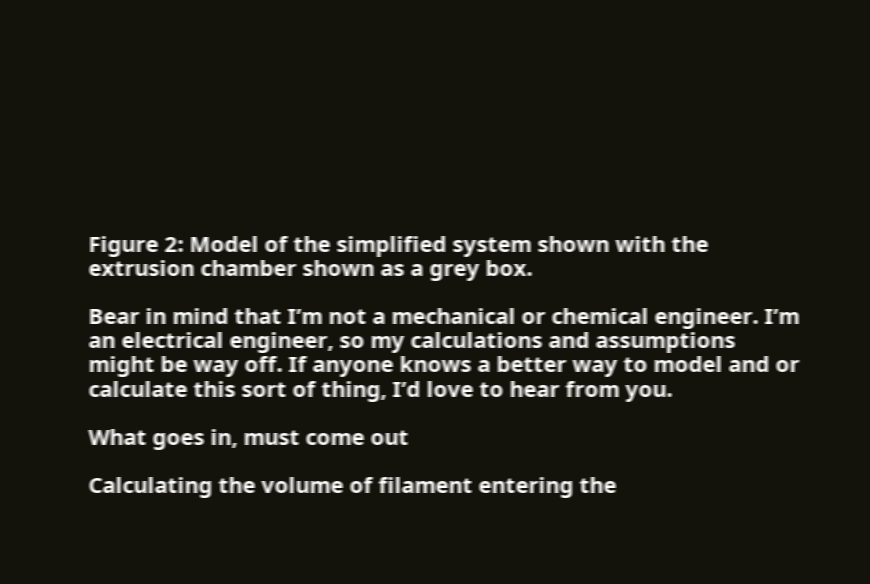Figure 2: Model of the simplified system shown with the extrusion chamber shown as a grey box.

Bear in mind that I’m not a mechanical or chemical engineer. I’m an electrical engineer, so my calculations and assumptions might be way off. If anyone knows a better way to model and or calculate this sort of thing, I’d love to hear from you.

What goes in, must come out

Calculating the volume of filament entering the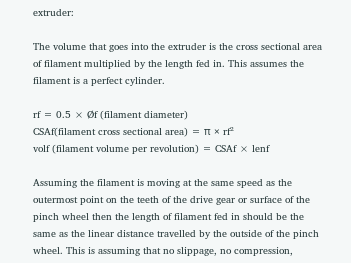extruder:

The volume that goes into the extruder is the cross sectional area of filament multiplied by the length fed in. This assumes the filament is a perfect cylinder.

rf = 0.5 × Øf (filament diameter)
CSAf(filament cross sectional area) = π × rf²
volf (filament volume per revolution) = CSAf × lenf

Assuming the filament is moving at the same speed as the outermost point on the teeth of the drive gear or surface of the pinch wheel then the length of filament fed in should be the same as the linear distance travelled by the outside of the pinch wheel. This is assuming that no slippage, no compression,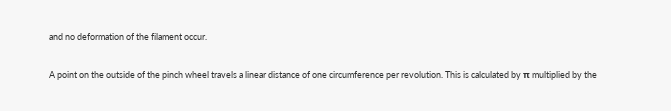and no deformation of the filament occur.

A point on the outside of the pinch wheel travels a linear distance of one circumference per revolution. This is calculated by π multiplied by the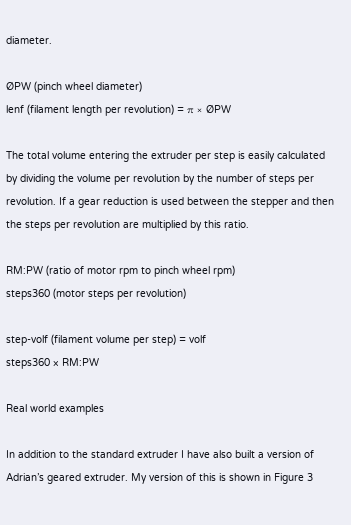diameter.

ØPW (pinch wheel diameter)
lenf (filament length per revolution) = π × ØPW

The total volume entering the extruder per step is easily calculated by dividing the volume per revolution by the number of steps per revolution. If a gear reduction is used between the stepper and then the steps per revolution are multiplied by this ratio.

RM:PW (ratio of motor rpm to pinch wheel rpm)
steps360 (motor steps per revolution)

step-volf (filament volume per step) = volf
steps360 × RM:PW

Real world examples

In addition to the standard extruder I have also built a version of Adrian’s geared extruder. My version of this is shown in Figure 3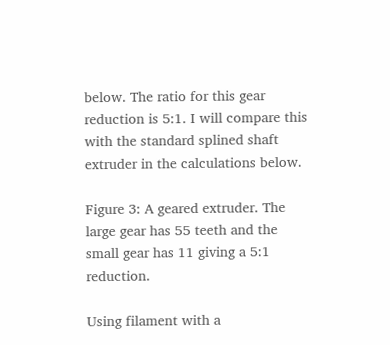below. The ratio for this gear reduction is 5:1. I will compare this with the standard splined shaft extruder in the calculations below.

Figure 3: A geared extruder. The large gear has 55 teeth and the small gear has 11 giving a 5:1 reduction.

Using filament with a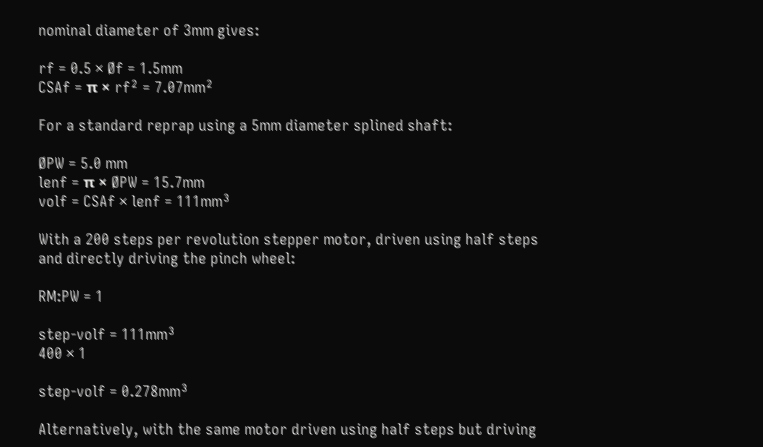nominal diameter of 3mm gives:

rf = 0.5 × Øf = 1.5mm
CSAf = π × rf² = 7.07mm²

For a standard reprap using a 5mm diameter splined shaft:

ØPW = 5.0 mm
lenf = π × ØPW = 15.7mm
volf = CSAf × lenf = 111mm³

With a 200 steps per revolution stepper motor, driven using half steps and directly driving the pinch wheel:

RM:PW = 1

step-volf = 111mm³
400 × 1

step-volf = 0.278mm³

Alternatively, with the same motor driven using half steps but driving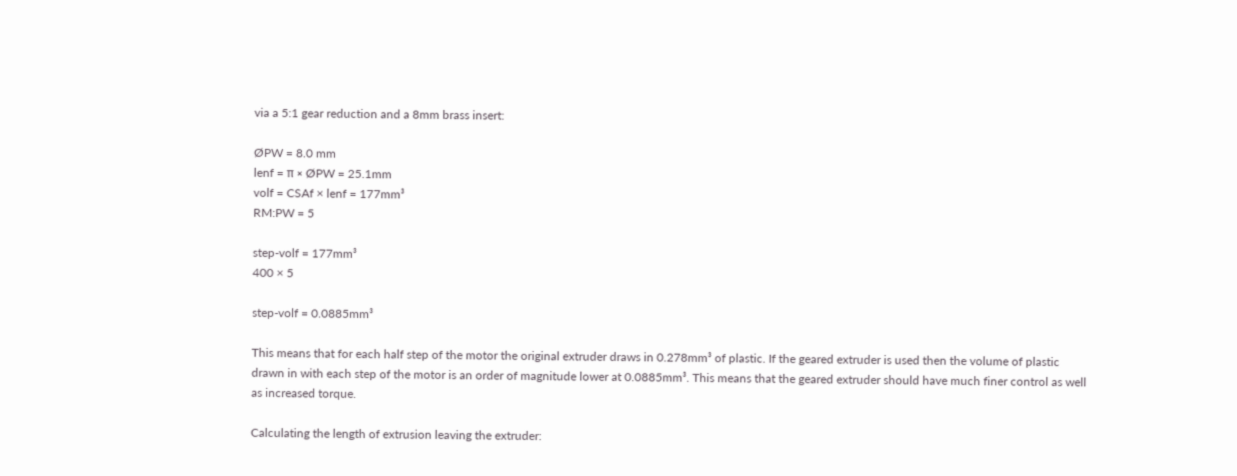via a 5:1 gear reduction and a 8mm brass insert:

ØPW = 8.0 mm
lenf = π × ØPW = 25.1mm
volf = CSAf × lenf = 177mm³
RM:PW = 5

step-volf = 177mm³
400 × 5

step-volf = 0.0885mm³

This means that for each half step of the motor the original extruder draws in 0.278mm³ of plastic. If the geared extruder is used then the volume of plastic drawn in with each step of the motor is an order of magnitude lower at 0.0885mm³. This means that the geared extruder should have much finer control as well as increased torque.

Calculating the length of extrusion leaving the extruder: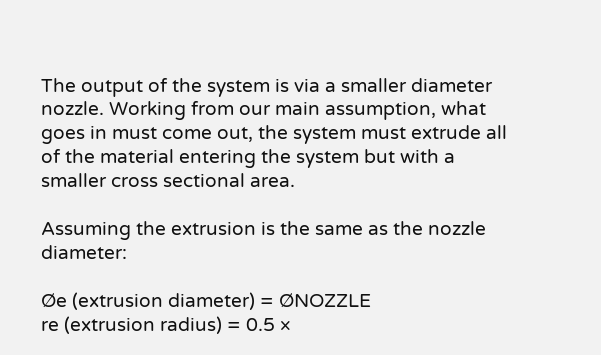The output of the system is via a smaller diameter nozzle. Working from our main assumption, what goes in must come out, the system must extrude all of the material entering the system but with a smaller cross sectional area.

Assuming the extrusion is the same as the nozzle diameter:

Øe (extrusion diameter) = ØNOZZLE
re (extrusion radius) = 0.5 ×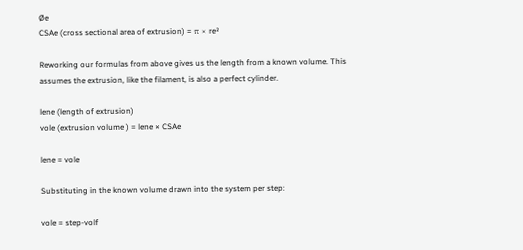Øe
CSAe (cross sectional area of extrusion) = π × re²

Reworking our formulas from above gives us the length from a known volume. This assumes the extrusion, like the filament, is also a perfect cylinder.

lene (length of extrusion)
vole (extrusion volume ) = lene × CSAe

lene = vole

Substituting in the known volume drawn into the system per step:

vole = step-volf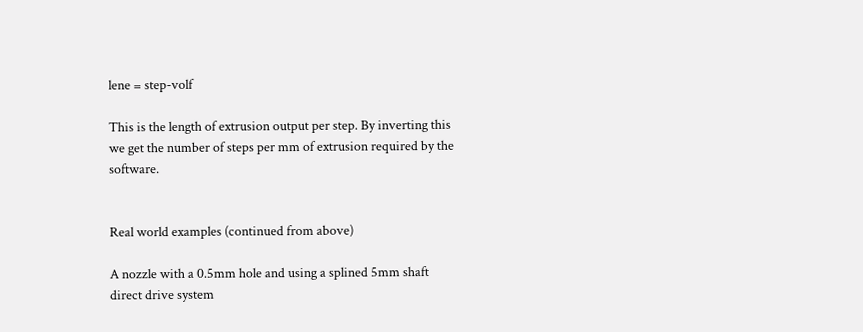lene = step-volf

This is the length of extrusion output per step. By inverting this we get the number of steps per mm of extrusion required by the software.


Real world examples (continued from above)

A nozzle with a 0.5mm hole and using a splined 5mm shaft direct drive system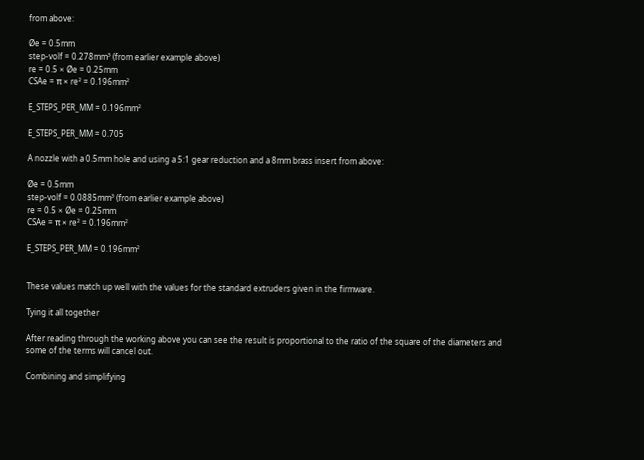from above:

Øe = 0.5mm
step-volf = 0.278mm³ (from earlier example above)
re = 0.5 × Øe = 0.25mm
CSAe = π × re² = 0.196mm²

E_STEPS_PER_MM = 0.196mm²

E_STEPS_PER_MM = 0.705

A nozzle with a 0.5mm hole and using a 5:1 gear reduction and a 8mm brass insert from above:

Øe = 0.5mm
step-volf = 0.0885mm³ (from earlier example above)
re = 0.5 × Øe = 0.25mm
CSAe = π × re² = 0.196mm²

E_STEPS_PER_MM = 0.196mm²


These values match up well with the values for the standard extruders given in the firmware.

Tying it all together

After reading through the working above you can see the result is proportional to the ratio of the square of the diameters and some of the terms will cancel out.

Combining and simplifying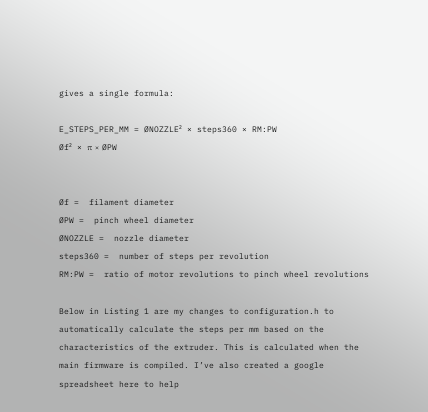gives a single formula:

E_STEPS_PER_MM = ØNOZZLE² × steps360 × RM:PW
Øf² × π × ØPW


Øf =  filament diameter
ØPW =  pinch wheel diameter
ØNOZZLE =  nozzle diameter
steps360 =  number of steps per revolution
RM:PW =  ratio of motor revolutions to pinch wheel revolutions

Below in Listing 1 are my changes to configuration.h to automatically calculate the steps per mm based on the characteristics of the extruder. This is calculated when the main firmware is compiled. I’ve also created a google spreadsheet here to help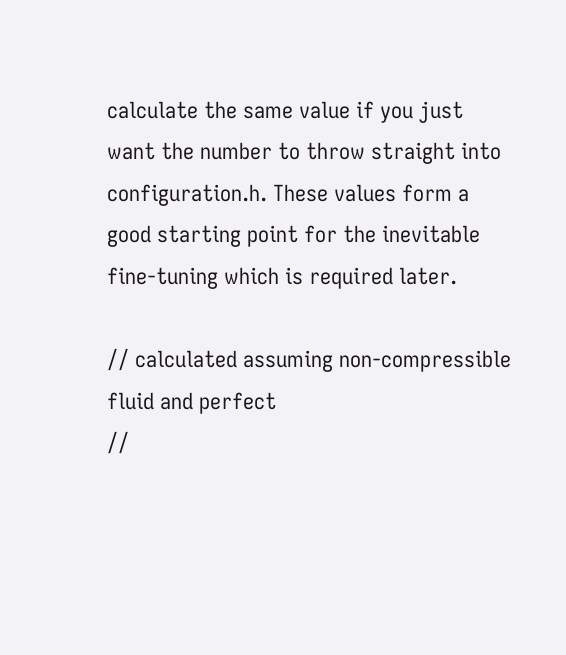calculate the same value if you just want the number to throw straight into configuration.h. These values form a good starting point for the inevitable fine-tuning which is required later.

// calculated assuming non-compressible fluid and perfect
//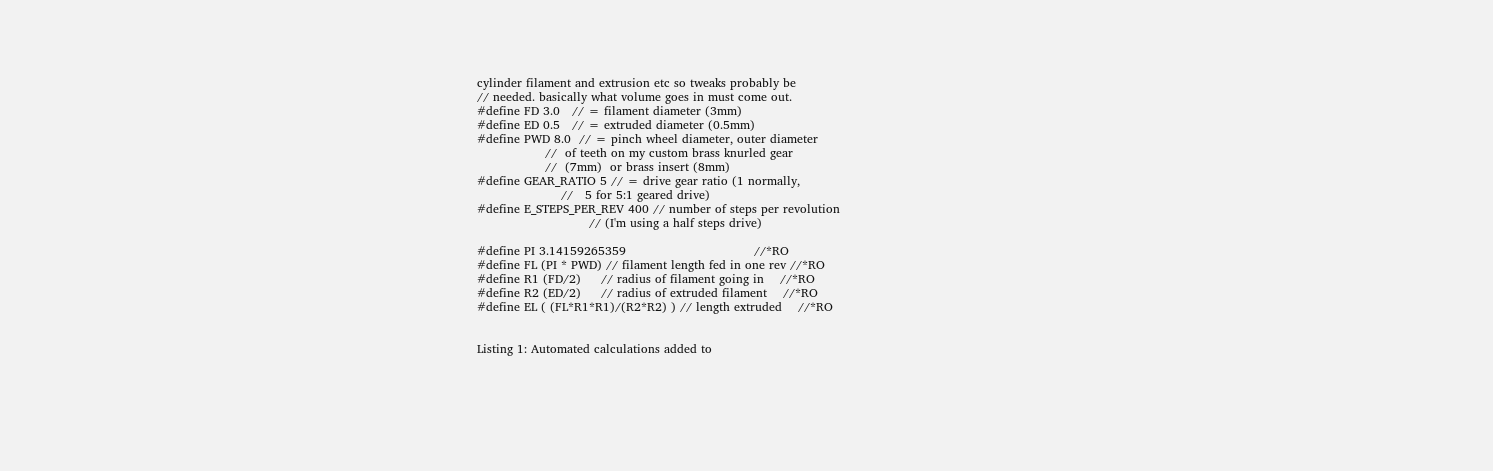cylinder filament and extrusion etc so tweaks probably be
// needed. basically what volume goes in must come out.
#define FD 3.0   // = filament diameter (3mm)
#define ED 0.5   // = extruded diameter (0.5mm)
#define PWD 8.0  // = pinch wheel diameter, outer diameter
                 //  of teeth on my custom brass knurled gear
                 //  (7mm)  or brass insert (8mm)
#define GEAR_RATIO 5 // = drive gear ratio (1 normally,
                     //   5 for 5:1 geared drive)
#define E_STEPS_PER_REV 400 // number of steps per revolution
                            // (I'm using a half steps drive)

#define PI 3.14159265359                                //*RO
#define FL (PI * PWD) // filament length fed in one rev //*RO
#define R1 (FD/2)     // radius of filament going in    //*RO
#define R2 (ED/2)     // radius of extruded filament    //*RO
#define EL ( (FL*R1*R1)/(R2*R2) ) // length extruded    //*RO


Listing 1: Automated calculations added to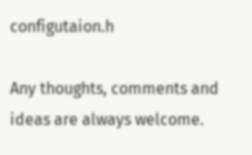configutaion.h

Any thoughts, comments and ideas are always welcome.